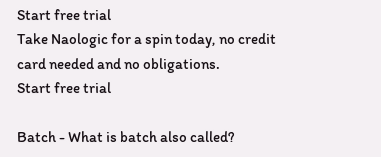Start free trial
Take Naologic for a spin today, no credit card needed and no obligations.
Start free trial

Batch - What is batch also called?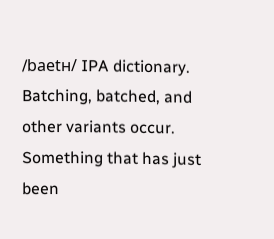/baetʜ/ IPA dictionary. Batching, batched, and other variants occur. Something that has just been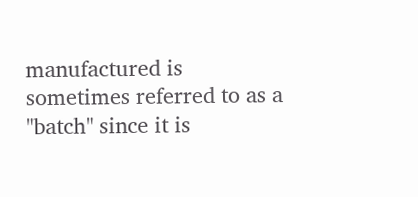manufactured is sometimes referred to as a "batch" since it is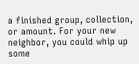a finished group, collection, or amount. For your new neighbor, you could whip up some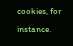cookies, for instance.